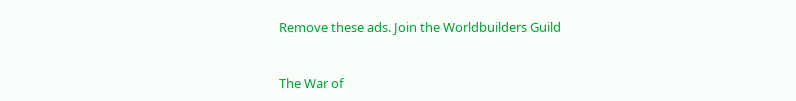Remove these ads. Join the Worldbuilders Guild


The War of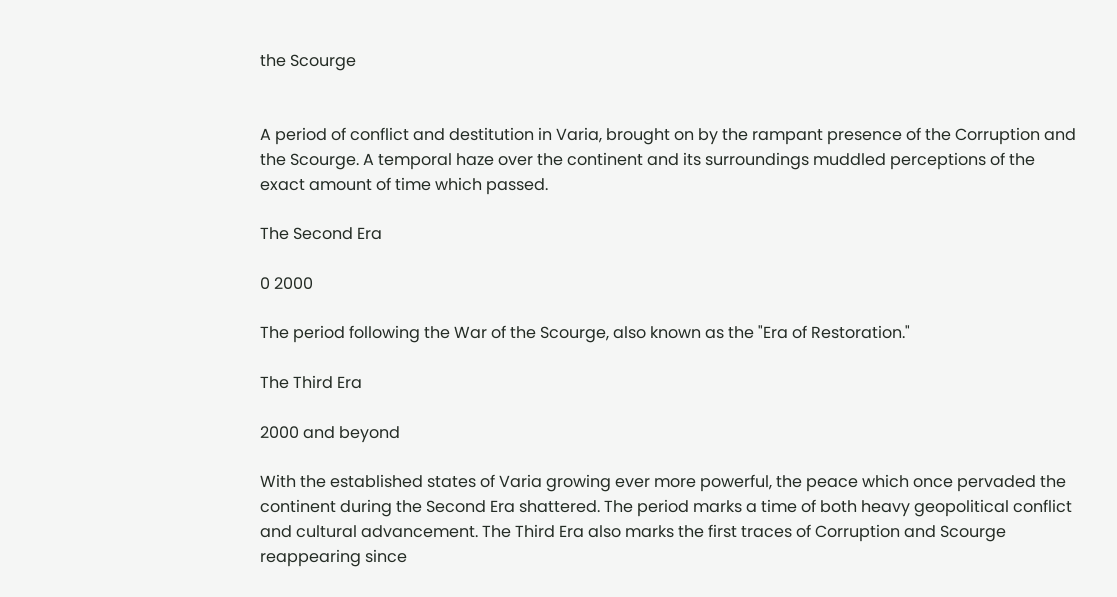the Scourge


A period of conflict and destitution in Varia, brought on by the rampant presence of the Corruption and the Scourge. A temporal haze over the continent and its surroundings muddled perceptions of the exact amount of time which passed.

The Second Era

0 2000

The period following the War of the Scourge, also known as the "Era of Restoration."

The Third Era

2000 and beyond

With the established states of Varia growing ever more powerful, the peace which once pervaded the continent during the Second Era shattered. The period marks a time of both heavy geopolitical conflict and cultural advancement. The Third Era also marks the first traces of Corruption and Scourge reappearing since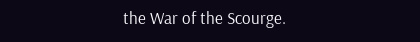the War of the Scourge.